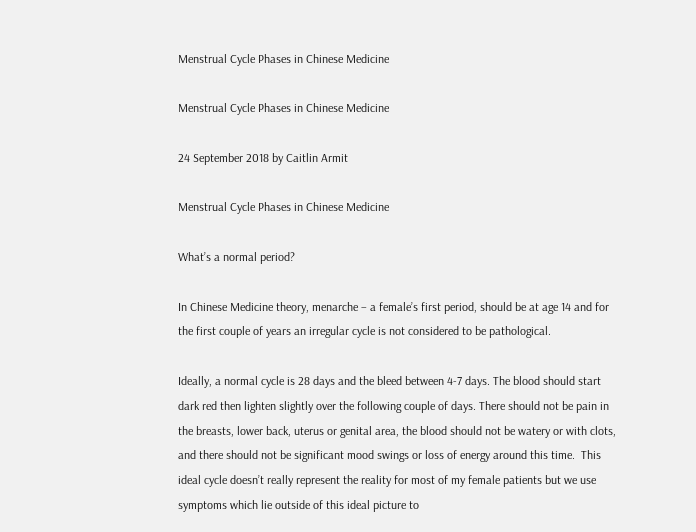Menstrual Cycle Phases in Chinese Medicine

Menstrual Cycle Phases in Chinese Medicine

24 September 2018 by Caitlin Armit

Menstrual Cycle Phases in Chinese Medicine

What’s a normal period?

In Chinese Medicine theory, menarche – a female’s first period, should be at age 14 and for the first couple of years an irregular cycle is not considered to be pathological.

Ideally, a normal cycle is 28 days and the bleed between 4-7 days. The blood should start dark red then lighten slightly over the following couple of days. There should not be pain in the breasts, lower back, uterus or genital area, the blood should not be watery or with clots, and there should not be significant mood swings or loss of energy around this time.  This ideal cycle doesn’t really represent the reality for most of my female patients but we use symptoms which lie outside of this ideal picture to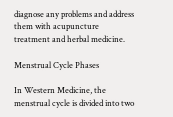diagnose any problems and address them with acupuncture treatment and herbal medicine.

Menstrual Cycle Phases

In Western Medicine, the menstrual cycle is divided into two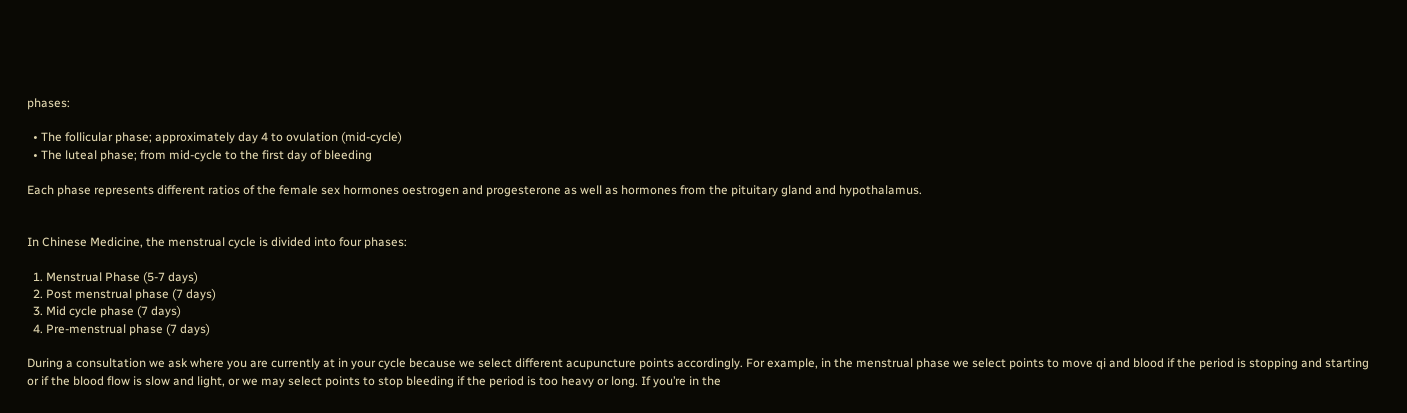phases:

  • The follicular phase; approximately day 4 to ovulation (mid-cycle)
  • The luteal phase; from mid-cycle to the first day of bleeding

Each phase represents different ratios of the female sex hormones oestrogen and progesterone as well as hormones from the pituitary gland and hypothalamus.


In Chinese Medicine, the menstrual cycle is divided into four phases:

  1. Menstrual Phase (5-7 days)
  2. Post menstrual phase (7 days)
  3. Mid cycle phase (7 days)
  4. Pre-menstrual phase (7 days)

During a consultation we ask where you are currently at in your cycle because we select different acupuncture points accordingly. For example, in the menstrual phase we select points to move qi and blood if the period is stopping and starting or if the blood flow is slow and light, or we may select points to stop bleeding if the period is too heavy or long. If you’re in the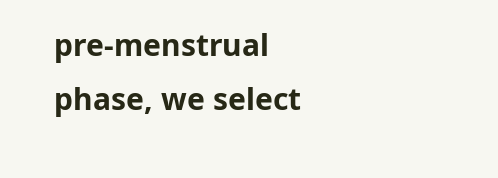pre-menstrual phase, we select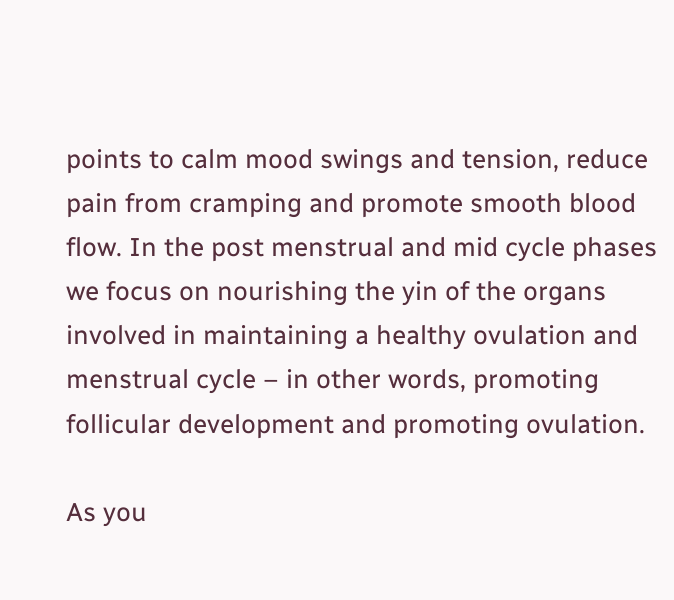points to calm mood swings and tension, reduce pain from cramping and promote smooth blood flow. In the post menstrual and mid cycle phases we focus on nourishing the yin of the organs involved in maintaining a healthy ovulation and menstrual cycle – in other words, promoting follicular development and promoting ovulation.

As you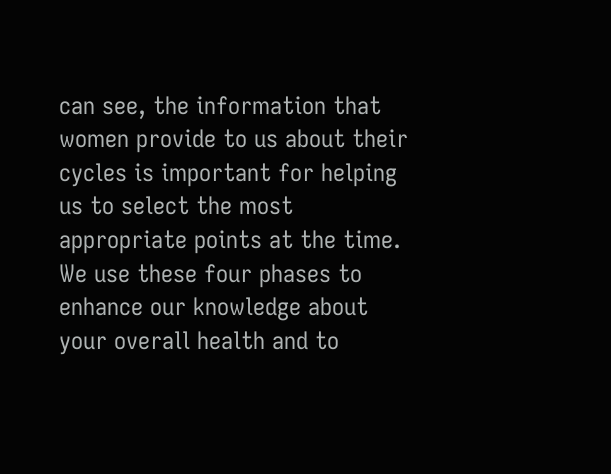can see, the information that women provide to us about their cycles is important for helping us to select the most appropriate points at the time. We use these four phases to enhance our knowledge about your overall health and to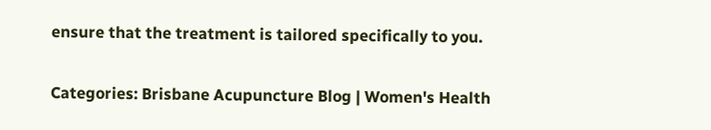ensure that the treatment is tailored specifically to you.


Categories: Brisbane Acupuncture Blog | Women's Health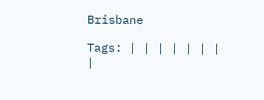Brisbane

Tags: | | | | | | | |